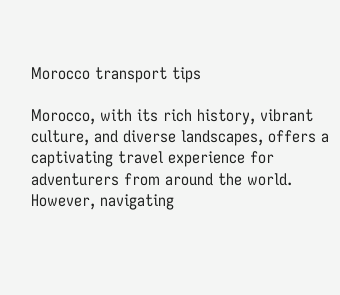Morocco transport tips

Morocco, with its rich history, vibrant culture, and diverse landscapes, offers a captivating travel experience for adventurers from around the world. However, navigating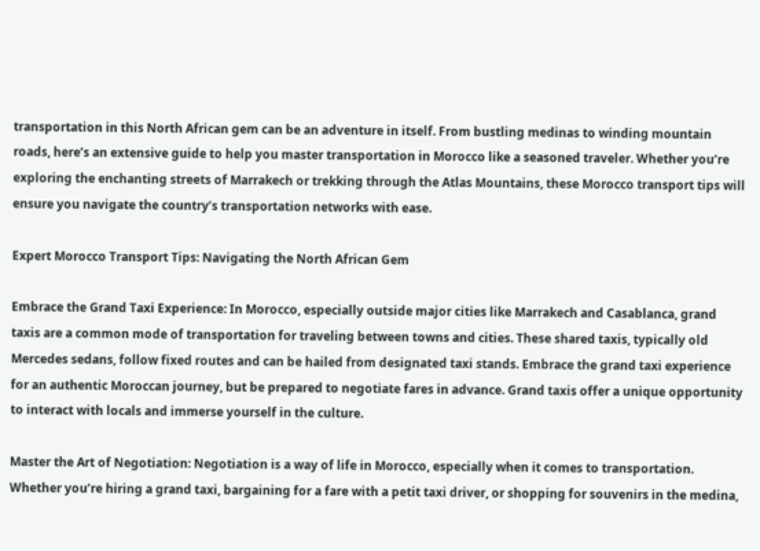transportation in this North African gem can be an adventure in itself. From bustling medinas to winding mountain roads, here’s an extensive guide to help you master transportation in Morocco like a seasoned traveler. Whether you’re exploring the enchanting streets of Marrakech or trekking through the Atlas Mountains, these Morocco transport tips will ensure you navigate the country’s transportation networks with ease.

Expert Morocco Transport Tips: Navigating the North African Gem

Embrace the Grand Taxi Experience: In Morocco, especially outside major cities like Marrakech and Casablanca, grand taxis are a common mode of transportation for traveling between towns and cities. These shared taxis, typically old Mercedes sedans, follow fixed routes and can be hailed from designated taxi stands. Embrace the grand taxi experience for an authentic Moroccan journey, but be prepared to negotiate fares in advance. Grand taxis offer a unique opportunity to interact with locals and immerse yourself in the culture.

Master the Art of Negotiation: Negotiation is a way of life in Morocco, especially when it comes to transportation. Whether you’re hiring a grand taxi, bargaining for a fare with a petit taxi driver, or shopping for souvenirs in the medina,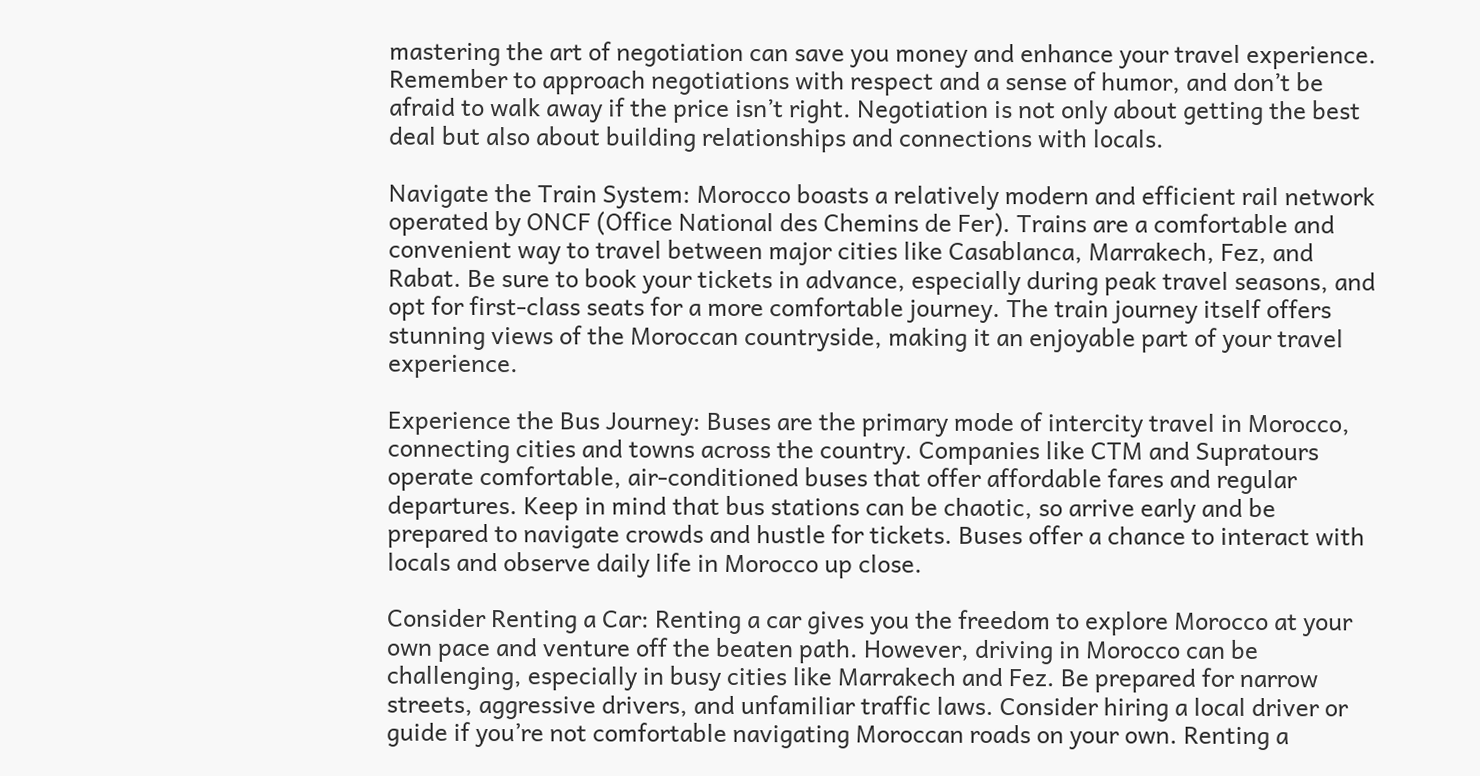mastering the art of negotiation can save you money and enhance your travel experience. Remember to approach negotiations with respect and a sense of humor, and don’t be afraid to walk away if the price isn’t right. Negotiation is not only about getting the best deal but also about building relationships and connections with locals.

Navigate the Train System: Morocco boasts a relatively modern and efficient rail network operated by ONCF (Office National des Chemins de Fer). Trains are a comfortable and convenient way to travel between major cities like Casablanca, Marrakech, Fez, and Rabat. Be sure to book your tickets in advance, especially during peak travel seasons, and opt for first-class seats for a more comfortable journey. The train journey itself offers stunning views of the Moroccan countryside, making it an enjoyable part of your travel experience.

Experience the Bus Journey: Buses are the primary mode of intercity travel in Morocco, connecting cities and towns across the country. Companies like CTM and Supratours operate comfortable, air-conditioned buses that offer affordable fares and regular departures. Keep in mind that bus stations can be chaotic, so arrive early and be prepared to navigate crowds and hustle for tickets. Buses offer a chance to interact with locals and observe daily life in Morocco up close.

Consider Renting a Car: Renting a car gives you the freedom to explore Morocco at your own pace and venture off the beaten path. However, driving in Morocco can be challenging, especially in busy cities like Marrakech and Fez. Be prepared for narrow streets, aggressive drivers, and unfamiliar traffic laws. Consider hiring a local driver or guide if you’re not comfortable navigating Moroccan roads on your own. Renting a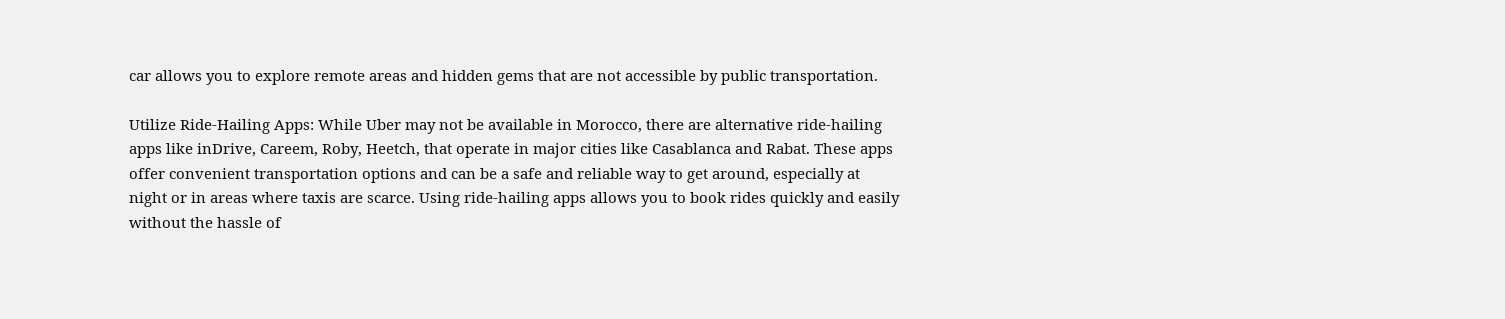car allows you to explore remote areas and hidden gems that are not accessible by public transportation.

Utilize Ride-Hailing Apps: While Uber may not be available in Morocco, there are alternative ride-hailing apps like inDrive, Careem, Roby, Heetch, that operate in major cities like Casablanca and Rabat. These apps offer convenient transportation options and can be a safe and reliable way to get around, especially at night or in areas where taxis are scarce. Using ride-hailing apps allows you to book rides quickly and easily without the hassle of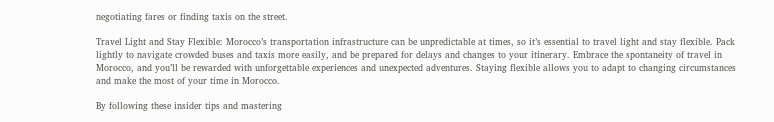negotiating fares or finding taxis on the street.

Travel Light and Stay Flexible: Morocco’s transportation infrastructure can be unpredictable at times, so it’s essential to travel light and stay flexible. Pack lightly to navigate crowded buses and taxis more easily, and be prepared for delays and changes to your itinerary. Embrace the spontaneity of travel in Morocco, and you’ll be rewarded with unforgettable experiences and unexpected adventures. Staying flexible allows you to adapt to changing circumstances and make the most of your time in Morocco.

By following these insider tips and mastering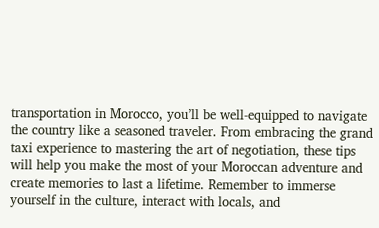transportation in Morocco, you’ll be well-equipped to navigate the country like a seasoned traveler. From embracing the grand taxi experience to mastering the art of negotiation, these tips will help you make the most of your Moroccan adventure and create memories to last a lifetime. Remember to immerse yourself in the culture, interact with locals, and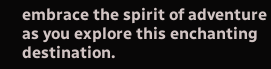embrace the spirit of adventure as you explore this enchanting destination.